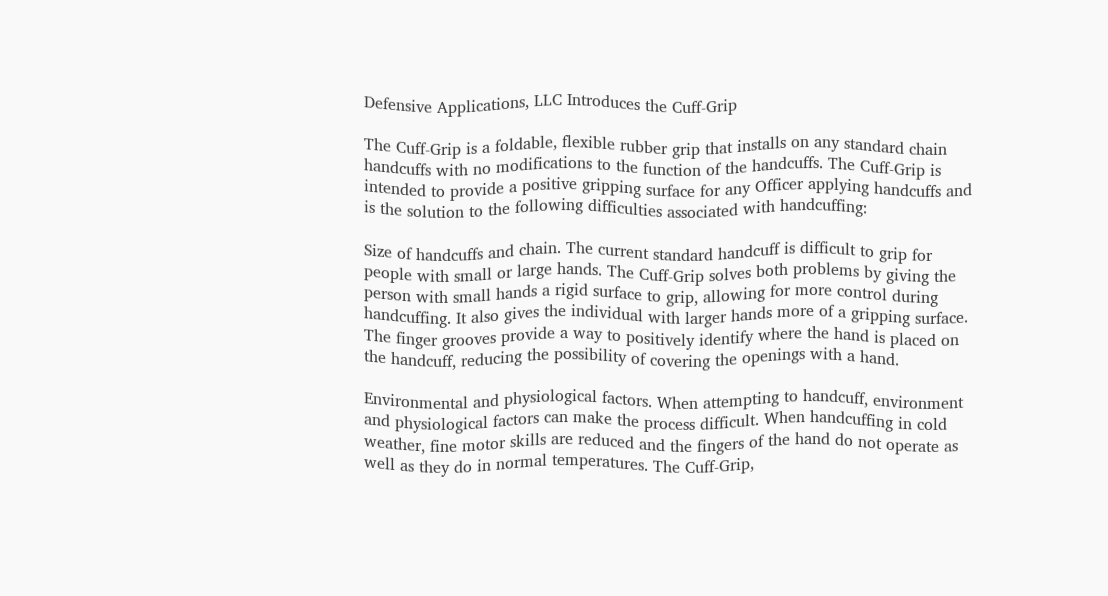Defensive Applications, LLC Introduces the Cuff-Grip

The Cuff-Grip is a foldable, flexible rubber grip that installs on any standard chain handcuffs with no modifications to the function of the handcuffs. The Cuff-Grip is intended to provide a positive gripping surface for any Officer applying handcuffs and is the solution to the following difficulties associated with handcuffing:

Size of handcuffs and chain. The current standard handcuff is difficult to grip for people with small or large hands. The Cuff-Grip solves both problems by giving the person with small hands a rigid surface to grip, allowing for more control during handcuffing. It also gives the individual with larger hands more of a gripping surface. The finger grooves provide a way to positively identify where the hand is placed on the handcuff, reducing the possibility of covering the openings with a hand.

Environmental and physiological factors. When attempting to handcuff, environment and physiological factors can make the process difficult. When handcuffing in cold weather, fine motor skills are reduced and the fingers of the hand do not operate as well as they do in normal temperatures. The Cuff-Grip,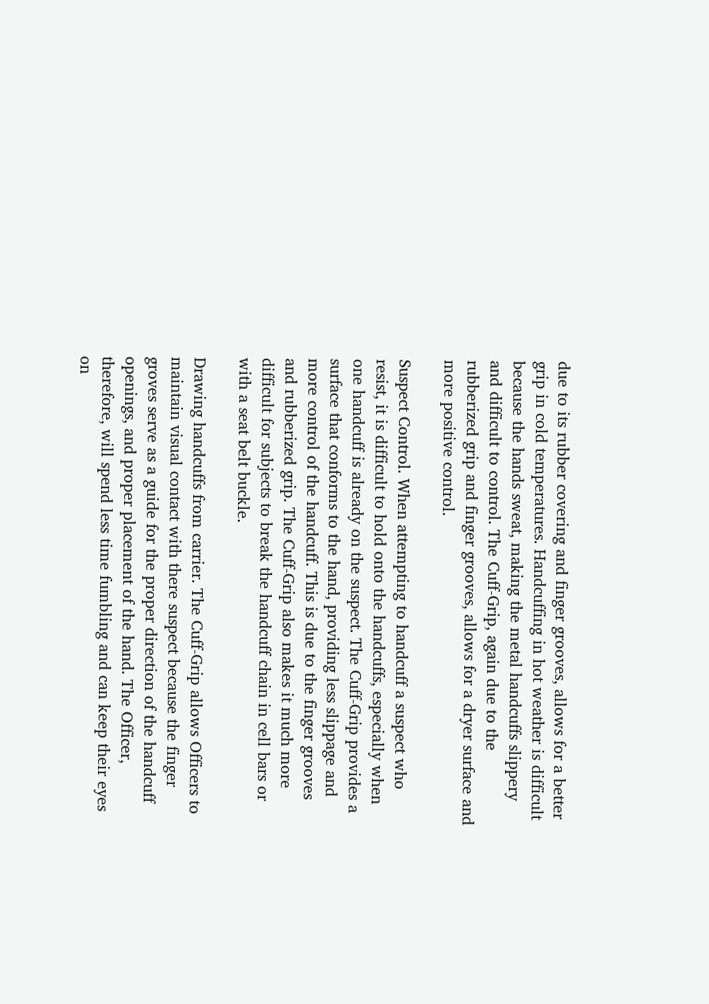due to its rubber covering and finger grooves, allows for a better grip in cold temperatures. Handcuffing in hot weather is difficult because the hands sweat, making the metal handcuffs slippery and difficult to control. The Cuff-Grip, again due to the rubberized grip and finger grooves, allows for a dryer surface and more positive control.

Suspect Control. When attempting to handcuff a suspect who resist, it is difficult to hold onto the handcuffs, especially when one handcuff is already on the suspect. The Cuff-Grip provides a surface that conforms to the hand, providing less slippage and more control of the handcuff. This is due to the finger grooves and rubberized grip. The Cuff-Grip also makes it much more difficult for subjects to break the handcuff chain in cell bars or  with a seat belt buckle.

Drawing handcuffs from carrier. The Cuff-Grip allows Officers to maintain visual contact with there suspect because the finger groves serve as a guide for the proper direction of the handcuff openings, and proper placement of the hand. The Officer, therefore, will spend less time fumbling and can keep their eyes on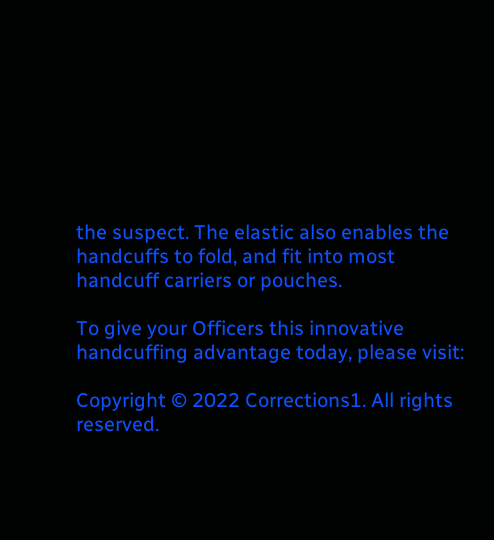the suspect. The elastic also enables the handcuffs to fold, and fit into most handcuff carriers or pouches.

To give your Officers this innovative handcuffing advantage today, please visit:

Copyright © 2022 Corrections1. All rights reserved.